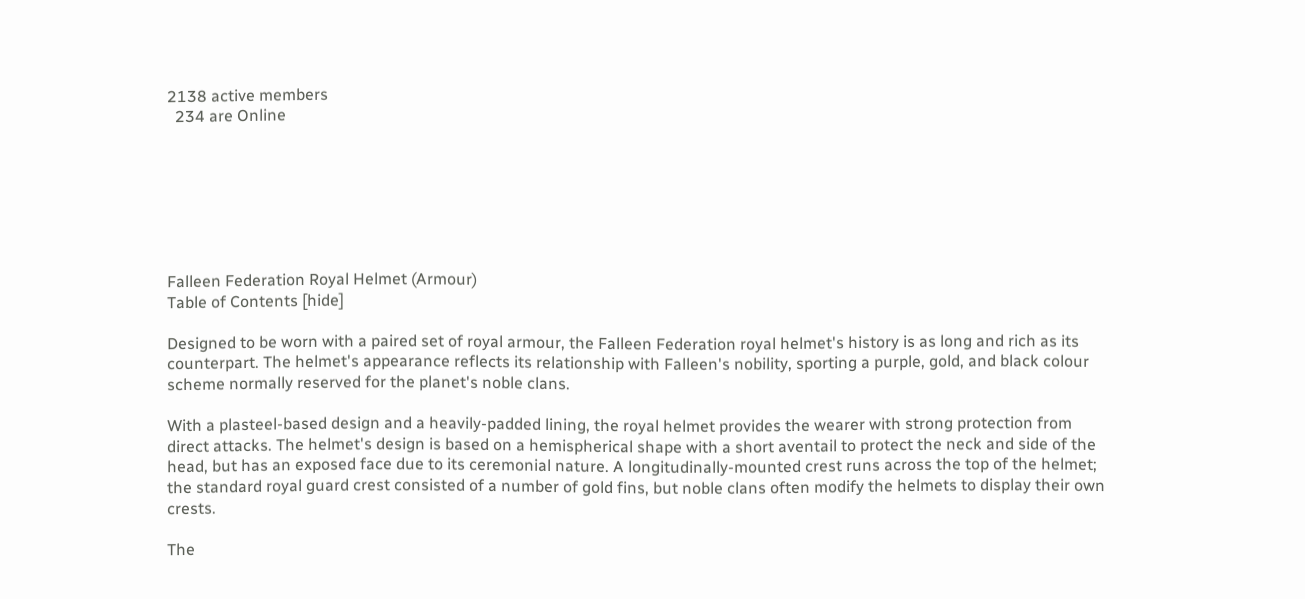2138 active members
  234 are Online







Falleen Federation Royal Helmet (Armour)
Table of Contents [hide]

Designed to be worn with a paired set of royal armour, the Falleen Federation royal helmet's history is as long and rich as its counterpart. The helmet's appearance reflects its relationship with Falleen's nobility, sporting a purple, gold, and black colour scheme normally reserved for the planet's noble clans.

With a plasteel-based design and a heavily-padded lining, the royal helmet provides the wearer with strong protection from direct attacks. The helmet's design is based on a hemispherical shape with a short aventail to protect the neck and side of the head, but has an exposed face due to its ceremonial nature. A longitudinally-mounted crest runs across the top of the helmet; the standard royal guard crest consisted of a number of gold fins, but noble clans often modify the helmets to display their own crests.

The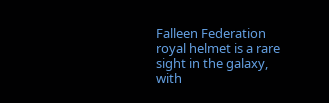Falleen Federation royal helmet is a rare sight in the galaxy, with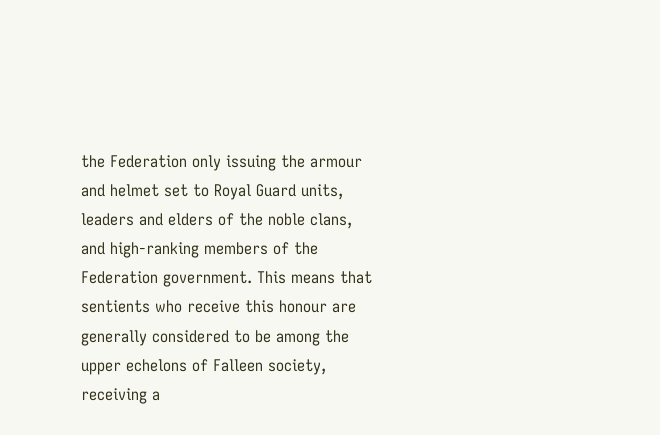the Federation only issuing the armour and helmet set to Royal Guard units, leaders and elders of the noble clans, and high-ranking members of the Federation government. This means that sentients who receive this honour are generally considered to be among the upper echelons of Falleen society, receiving a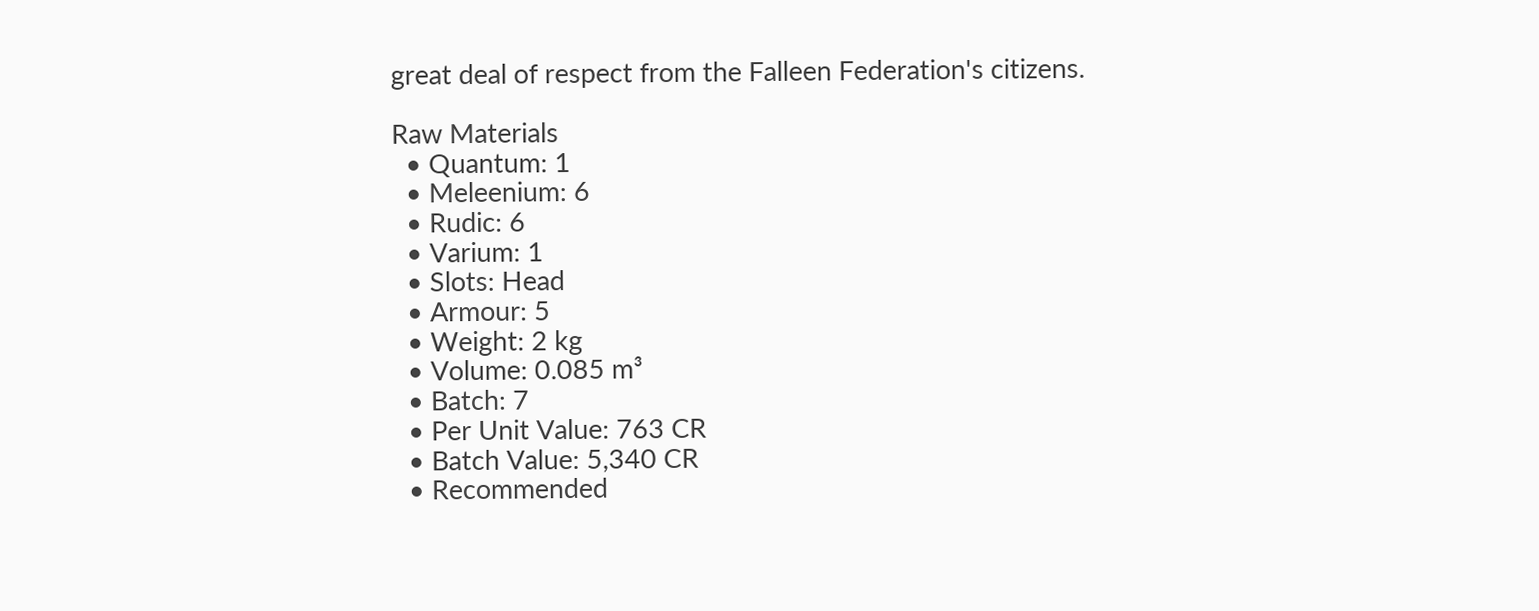great deal of respect from the Falleen Federation's citizens.

Raw Materials
  • Quantum: 1
  • Meleenium: 6
  • Rudic: 6
  • Varium: 1
  • Slots: Head
  • Armour: 5
  • Weight: 2 kg
  • Volume: 0.085 m³
  • Batch: 7
  • Per Unit Value: 763 CR
  • Batch Value: 5,340 CR
  • Recommended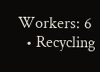Workers: 6
  • Recycling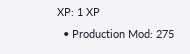XP: 1 XP
  • Production Mod: 275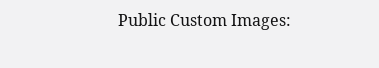Public Custom Images: